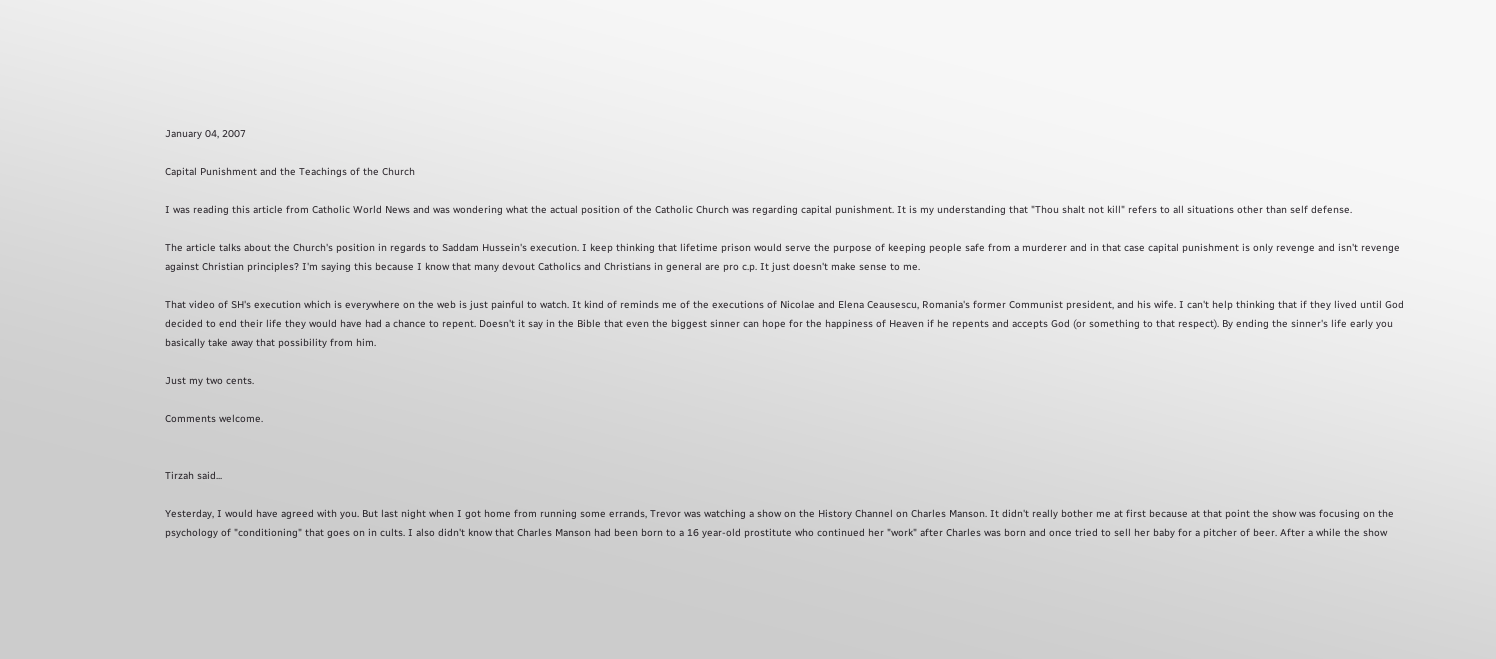January 04, 2007

Capital Punishment and the Teachings of the Church

I was reading this article from Catholic World News and was wondering what the actual position of the Catholic Church was regarding capital punishment. It is my understanding that "Thou shalt not kill" refers to all situations other than self defense.

The article talks about the Church's position in regards to Saddam Hussein's execution. I keep thinking that lifetime prison would serve the purpose of keeping people safe from a murderer and in that case capital punishment is only revenge and isn't revenge against Christian principles? I'm saying this because I know that many devout Catholics and Christians in general are pro c.p. It just doesn't make sense to me.

That video of SH's execution which is everywhere on the web is just painful to watch. It kind of reminds me of the executions of Nicolae and Elena Ceausescu, Romania's former Communist president, and his wife. I can't help thinking that if they lived until God decided to end their life they would have had a chance to repent. Doesn't it say in the Bible that even the biggest sinner can hope for the happiness of Heaven if he repents and accepts God (or something to that respect). By ending the sinner's life early you basically take away that possibility from him.

Just my two cents.

Comments welcome.


Tirzah said...

Yesterday, I would have agreed with you. But last night when I got home from running some errands, Trevor was watching a show on the History Channel on Charles Manson. It didn't really bother me at first because at that point the show was focusing on the psychology of "conditioning" that goes on in cults. I also didn't know that Charles Manson had been born to a 16 year-old prostitute who continued her "work" after Charles was born and once tried to sell her baby for a pitcher of beer. After a while the show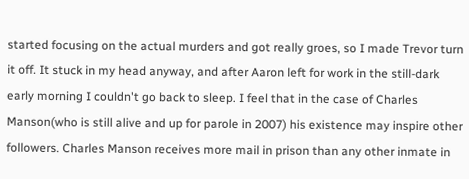started focusing on the actual murders and got really groes, so I made Trevor turn it off. It stuck in my head anyway, and after Aaron left for work in the still-dark early morning I couldn't go back to sleep. I feel that in the case of Charles Manson(who is still alive and up for parole in 2007) his existence may inspire other followers. Charles Manson receives more mail in prison than any other inmate in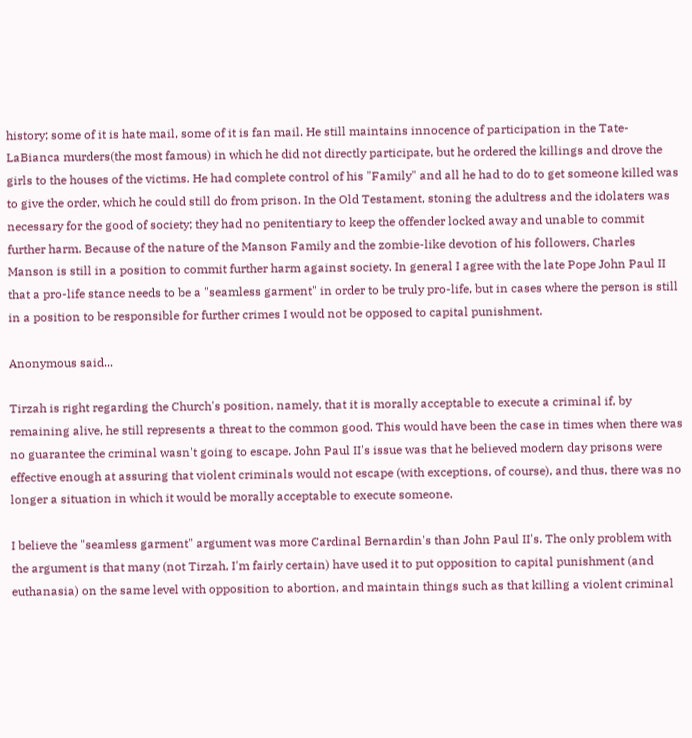history; some of it is hate mail, some of it is fan mail. He still maintains innocence of participation in the Tate-LaBianca murders(the most famous) in which he did not directly participate, but he ordered the killings and drove the girls to the houses of the victims. He had complete control of his "Family" and all he had to do to get someone killed was to give the order, which he could still do from prison. In the Old Testament, stoning the adultress and the idolaters was necessary for the good of society; they had no penitentiary to keep the offender locked away and unable to commit further harm. Because of the nature of the Manson Family and the zombie-like devotion of his followers, Charles Manson is still in a position to commit further harm against society. In general I agree with the late Pope John Paul II that a pro-life stance needs to be a "seamless garment" in order to be truly pro-life, but in cases where the person is still in a position to be responsible for further crimes I would not be opposed to capital punishment.

Anonymous said...

Tirzah is right regarding the Church's position, namely, that it is morally acceptable to execute a criminal if, by remaining alive, he still represents a threat to the common good. This would have been the case in times when there was no guarantee the criminal wasn't going to escape. John Paul II's issue was that he believed modern day prisons were effective enough at assuring that violent criminals would not escape (with exceptions, of course), and thus, there was no longer a situation in which it would be morally acceptable to execute someone.

I believe the "seamless garment" argument was more Cardinal Bernardin's than John Paul II's. The only problem with the argument is that many (not Tirzah, I'm fairly certain) have used it to put opposition to capital punishment (and euthanasia) on the same level with opposition to abortion, and maintain things such as that killing a violent criminal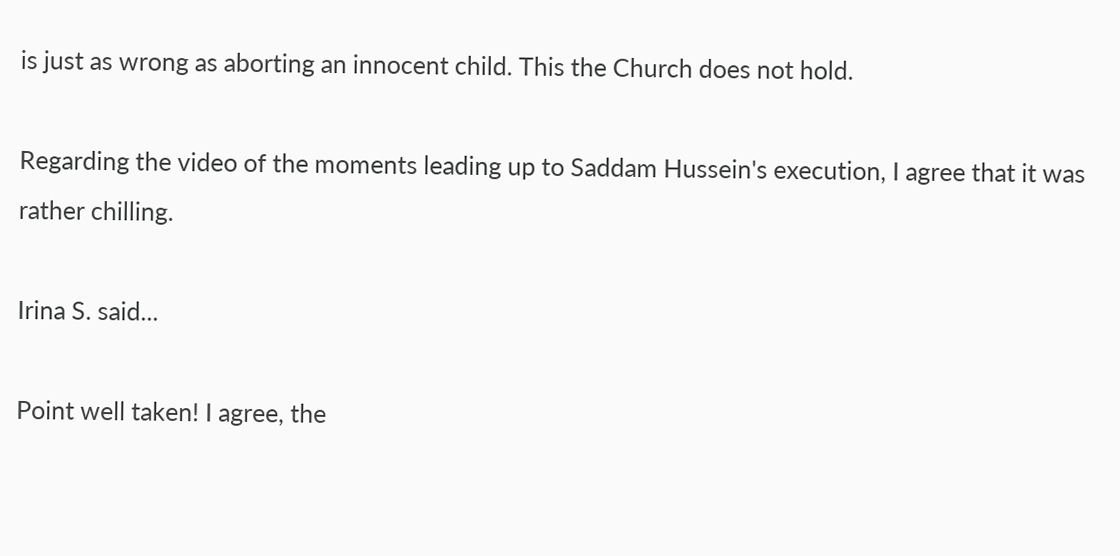is just as wrong as aborting an innocent child. This the Church does not hold.

Regarding the video of the moments leading up to Saddam Hussein's execution, I agree that it was rather chilling.

Irina S. said...

Point well taken! I agree, the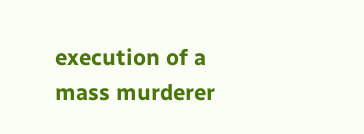execution of a mass murderer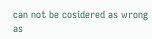can not be cosidered as wrong as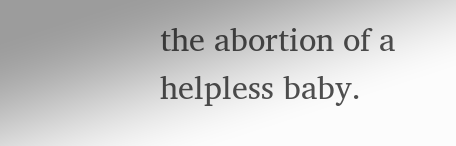the abortion of a helpless baby.